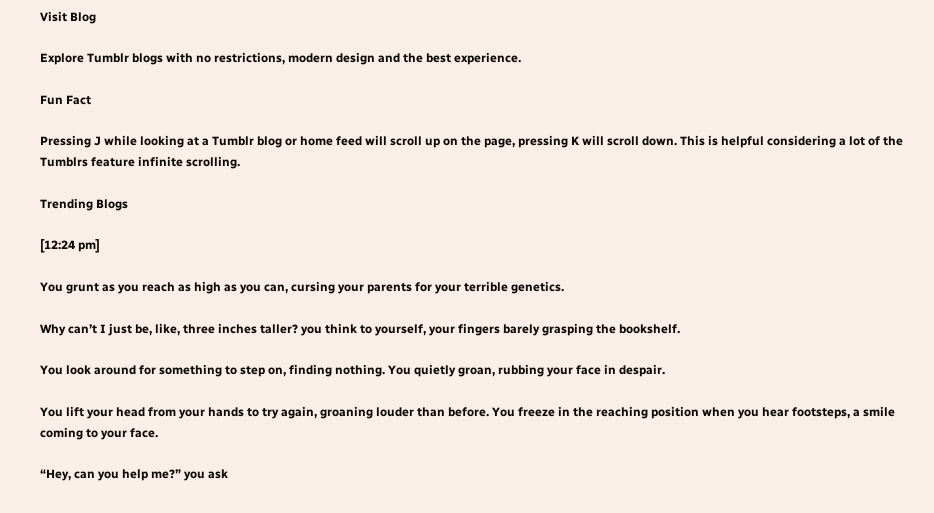Visit Blog

Explore Tumblr blogs with no restrictions, modern design and the best experience.

Fun Fact

Pressing J while looking at a Tumblr blog or home feed will scroll up on the page, pressing K will scroll down. This is helpful considering a lot of the Tumblrs feature infinite scrolling.

Trending Blogs

[12:24 pm]

You grunt as you reach as high as you can, cursing your parents for your terrible genetics.

Why can’t I just be, like, three inches taller? you think to yourself, your fingers barely grasping the bookshelf.

You look around for something to step on, finding nothing. You quietly groan, rubbing your face in despair.

You lift your head from your hands to try again, groaning louder than before. You freeze in the reaching position when you hear footsteps, a smile coming to your face.

“Hey, can you help me?” you ask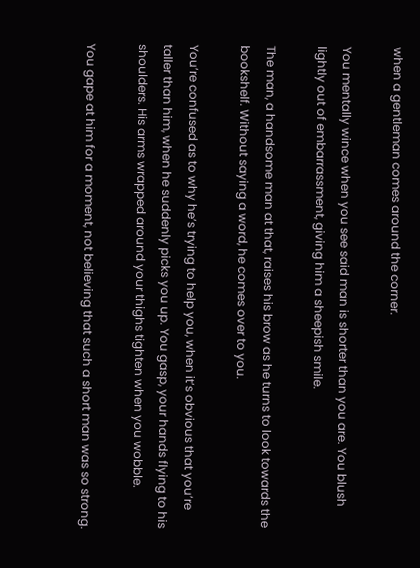when a gentleman comes around the corner.

You mentally wince when you see said man is shorter than you are. You blush lightly out of embarrassment, giving him a sheepish smile.

The man, a handsome man at that, raises his brow as he turns to look towards the bookshelf. Without saying a word, he comes over to you.

You’re confused as to why he’s trying to help you, when it’s obvious that you’re taller than him, when he suddenly picks you up. You gasp, your hands flying to his shoulders. His arms wrapped around your thighs tighten when you wobble.

You gape at him for a moment, not believing that such a short man was so strong.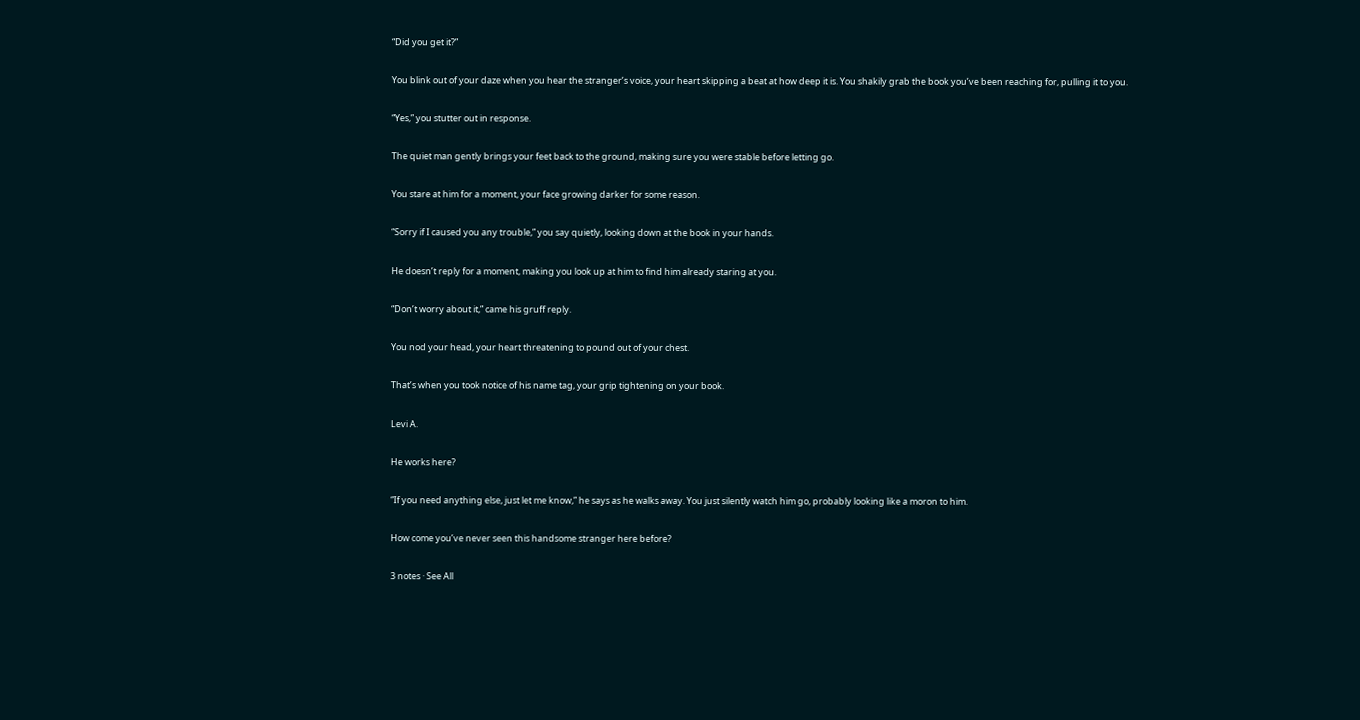“Did you get it?”

You blink out of your daze when you hear the stranger’s voice, your heart skipping a beat at how deep it is. You shakily grab the book you’ve been reaching for, pulling it to you.

“Yes,” you stutter out in response.

The quiet man gently brings your feet back to the ground, making sure you were stable before letting go.

You stare at him for a moment, your face growing darker for some reason.

“Sorry if I caused you any trouble,” you say quietly, looking down at the book in your hands.

He doesn’t reply for a moment, making you look up at him to find him already staring at you.

“Don’t worry about it,” came his gruff reply.

You nod your head, your heart threatening to pound out of your chest.

That’s when you took notice of his name tag, your grip tightening on your book.

Levi A.

He works here?

“If you need anything else, just let me know,” he says as he walks away. You just silently watch him go, probably looking like a moron to him.

How come you’ve never seen this handsome stranger here before?

3 notes · See All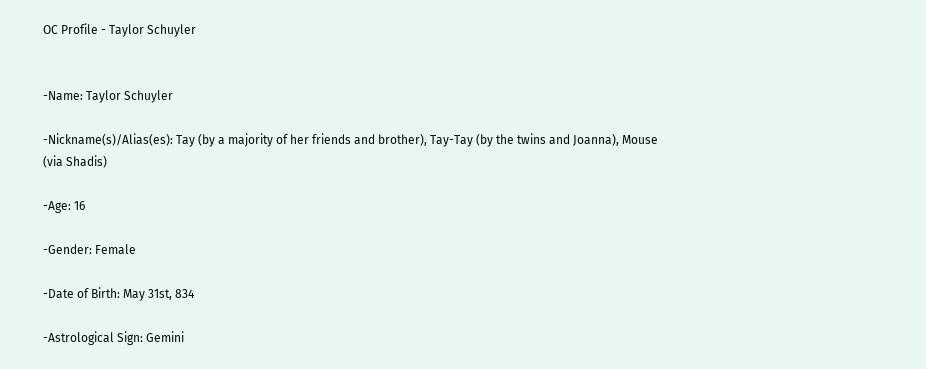OC Profile - Taylor Schuyler


-Name: Taylor Schuyler

-Nickname(s)/Alias(es): Tay (by a majority of her friends and brother), Tay-Tay (by the twins and Joanna), Mouse (via Shadis)

-Age: 16

-Gender: Female

-Date of Birth: May 31st, 834

-Astrological Sign: Gemini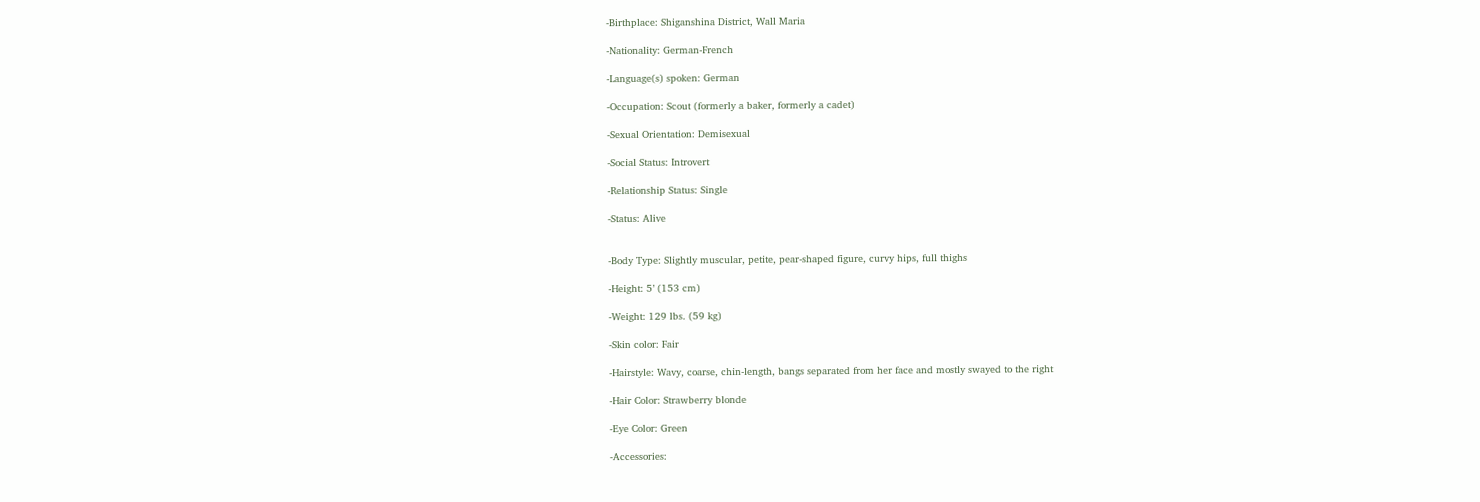-Birthplace: Shiganshina District, Wall Maria

-Nationality: German-French

-Language(s) spoken: German

-Occupation: Scout (formerly a baker, formerly a cadet)

-Sexual Orientation: Demisexual

-Social Status: Introvert

-Relationship Status: Single

-Status: Alive


-Body Type: Slightly muscular, petite, pear-shaped figure, curvy hips, full thighs

-Height: 5’ (153 cm)

-Weight: 129 lbs. (59 kg)

-Skin color: Fair

-Hairstyle: Wavy, coarse, chin-length, bangs separated from her face and mostly swayed to the right

-Hair Color: Strawberry blonde

-Eye Color: Green

-Accessories: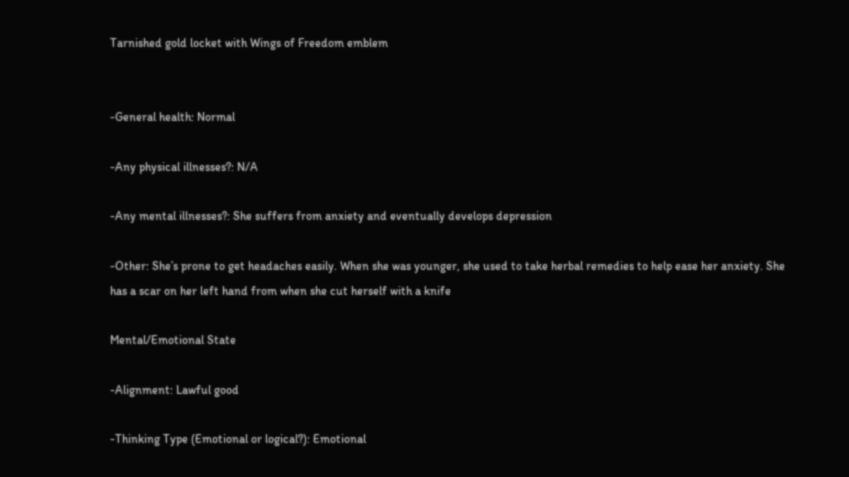Tarnished gold locket with Wings of Freedom emblem


-General health: Normal

-Any physical illnesses?: N/A

-Any mental illnesses?: She suffers from anxiety and eventually develops depression

-Other: She’s prone to get headaches easily. When she was younger, she used to take herbal remedies to help ease her anxiety. She has a scar on her left hand from when she cut herself with a knife

Mental/Emotional State

-Alignment: Lawful good

-Thinking Type (Emotional or logical?): Emotional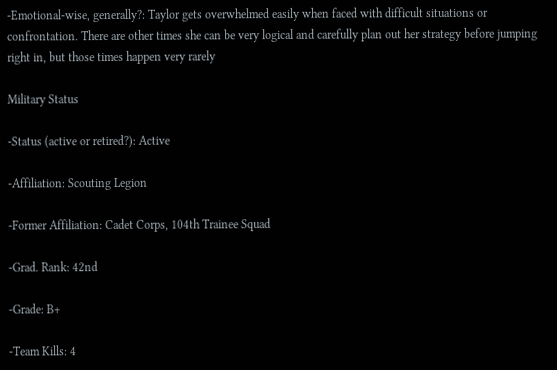-Emotional-wise, generally?: Taylor gets overwhelmed easily when faced with difficult situations or confrontation. There are other times she can be very logical and carefully plan out her strategy before jumping right in, but those times happen very rarely

Military Status

-Status (active or retired?): Active

-Affiliation: Scouting Legion

-Former Affiliation: Cadet Corps, 104th Trainee Squad

-Grad. Rank: 42nd

-Grade: B+

-Team Kills: 4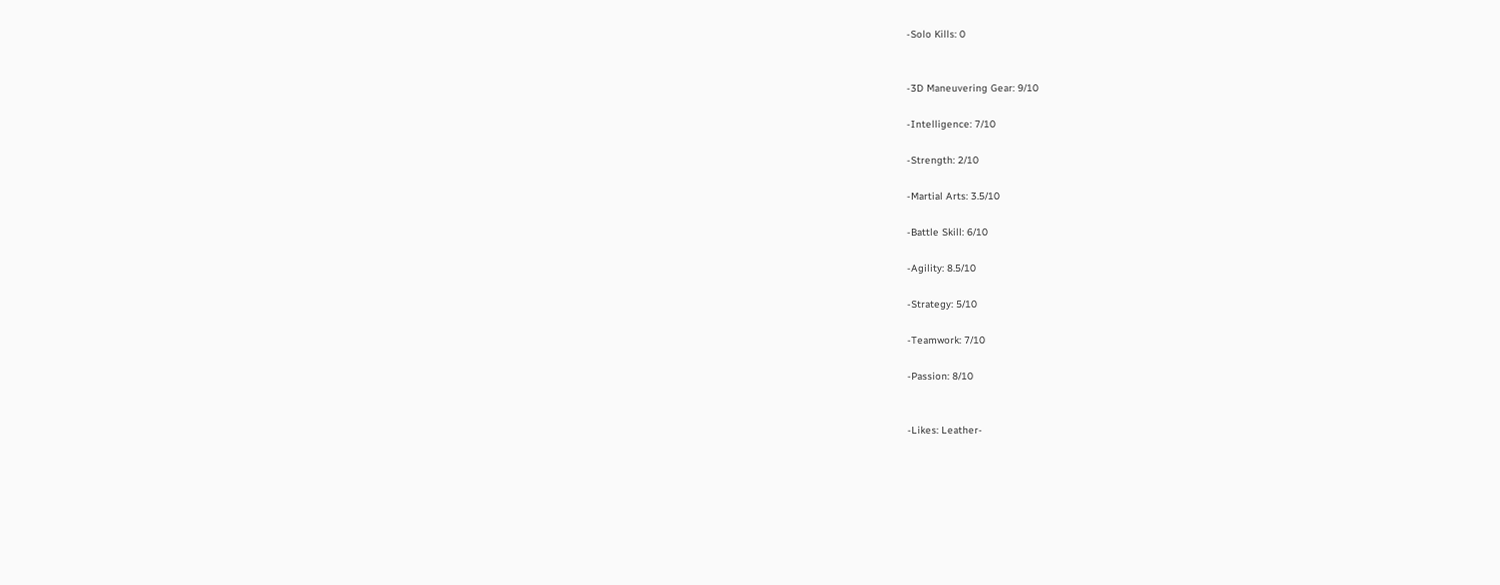-Solo Kills: 0


-3D Maneuvering Gear: 9/10

-Intelligence: 7/10

-Strength: 2/10

-Martial Arts: 3.5/10

-Battle Skill: 6/10

-Agility: 8.5/10

-Strategy: 5/10

-Teamwork: 7/10

-Passion: 8/10


-Likes: Leather-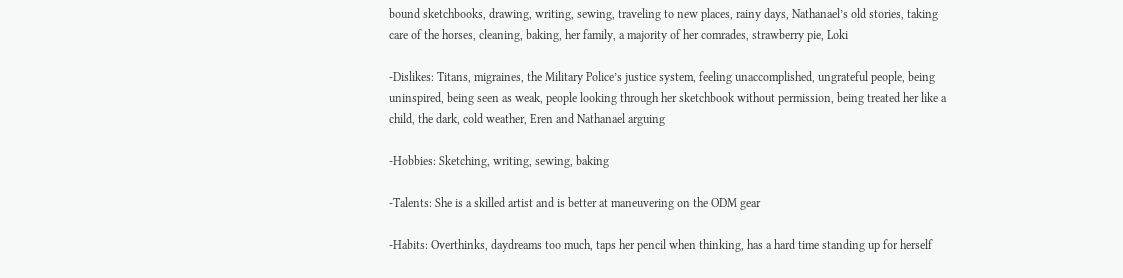bound sketchbooks, drawing, writing, sewing, traveling to new places, rainy days, Nathanael’s old stories, taking care of the horses, cleaning, baking, her family, a majority of her comrades, strawberry pie, Loki

-Dislikes: Titans, migraines, the Military Police’s justice system, feeling unaccomplished, ungrateful people, being uninspired, being seen as weak, people looking through her sketchbook without permission, being treated her like a child, the dark, cold weather, Eren and Nathanael arguing

-Hobbies: Sketching, writing, sewing, baking

-Talents: She is a skilled artist and is better at maneuvering on the ODM gear

-Habits: Overthinks, daydreams too much, taps her pencil when thinking, has a hard time standing up for herself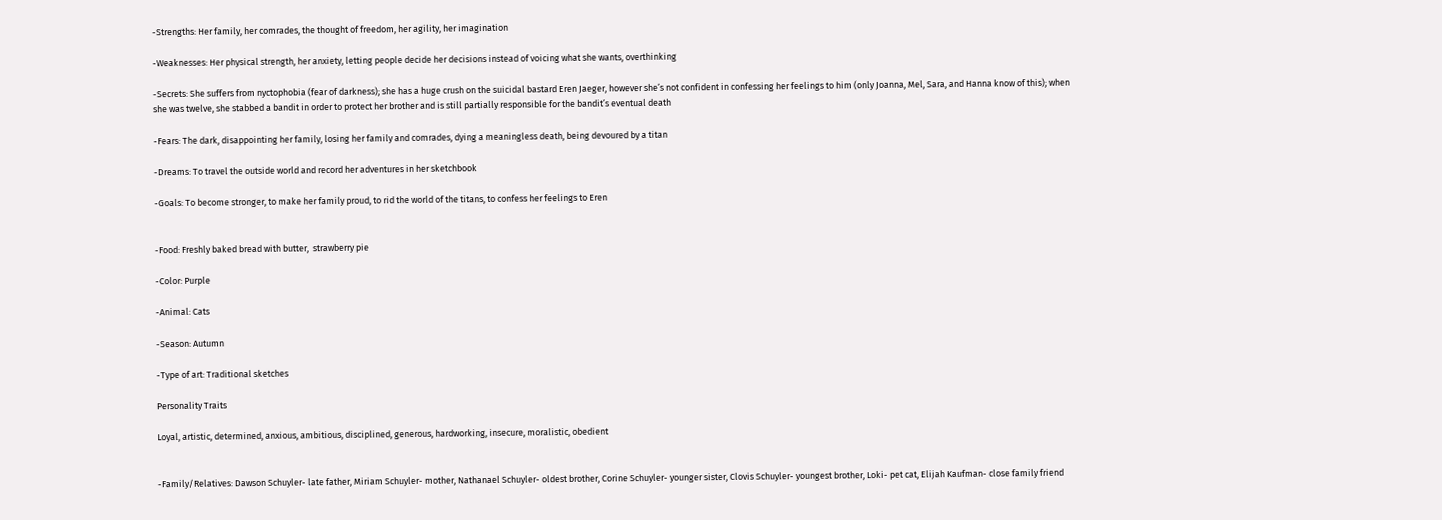-Strengths: Her family, her comrades, the thought of freedom, her agility, her imagination

-Weaknesses: Her physical strength, her anxiety, letting people decide her decisions instead of voicing what she wants, overthinking

-Secrets: She suffers from nyctophobia (fear of darkness); she has a huge crush on the suicidal bastard Eren Jaeger, however she’s not confident in confessing her feelings to him (only Joanna, Mel, Sara, and Hanna know of this); when she was twelve, she stabbed a bandit in order to protect her brother and is still partially responsible for the bandit’s eventual death

-Fears: The dark, disappointing her family, losing her family and comrades, dying a meaningless death, being devoured by a titan

-Dreams: To travel the outside world and record her adventures in her sketchbook

-Goals: To become stronger, to make her family proud, to rid the world of the titans, to confess her feelings to Eren


-Food: Freshly baked bread with butter,  strawberry pie

-Color: Purple

-Animal: Cats

-Season: Autumn

-Type of art: Traditional sketches

Personality Traits

Loyal, artistic, determined, anxious, ambitious, disciplined, generous, hardworking, insecure, moralistic, obedient


-Family/Relatives: Dawson Schuyler- late father, Miriam Schuyler- mother, Nathanael Schuyler- oldest brother, Corine Schuyler- younger sister, Clovis Schuyler- youngest brother, Loki- pet cat, Elijah Kaufman- close family friend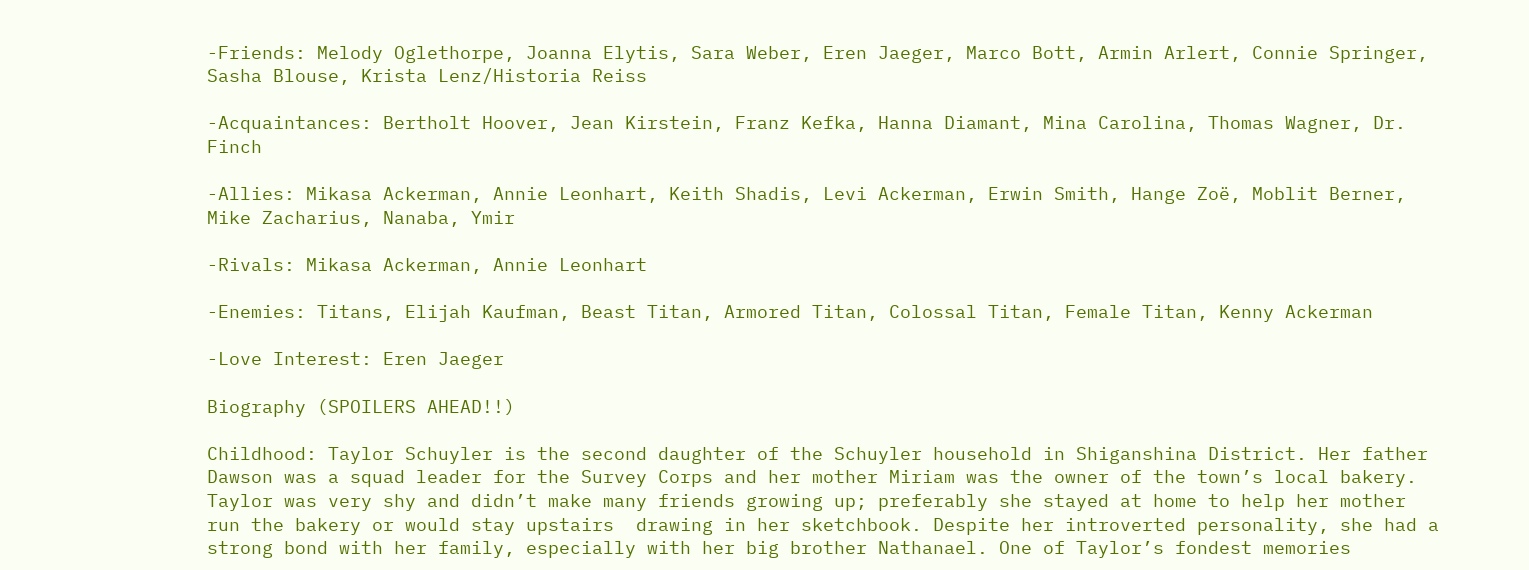-Friends: Melody Oglethorpe, Joanna Elytis, Sara Weber, Eren Jaeger, Marco Bott, Armin Arlert, Connie Springer, Sasha Blouse, Krista Lenz/Historia Reiss

-Acquaintances: Bertholt Hoover, Jean Kirstein, Franz Kefka, Hanna Diamant, Mina Carolina, Thomas Wagner, Dr. Finch

-Allies: Mikasa Ackerman, Annie Leonhart, Keith Shadis, Levi Ackerman, Erwin Smith, Hange Zoë, Moblit Berner, Mike Zacharius, Nanaba, Ymir

-Rivals: Mikasa Ackerman, Annie Leonhart

-Enemies: Titans, Elijah Kaufman, Beast Titan, Armored Titan, Colossal Titan, Female Titan, Kenny Ackerman

-Love Interest: Eren Jaeger

Biography (SPOILERS AHEAD!!)

Childhood: Taylor Schuyler is the second daughter of the Schuyler household in Shiganshina District. Her father Dawson was a squad leader for the Survey Corps and her mother Miriam was the owner of the town’s local bakery. Taylor was very shy and didn’t make many friends growing up; preferably she stayed at home to help her mother run the bakery or would stay upstairs  drawing in her sketchbook. Despite her introverted personality, she had a strong bond with her family, especially with her big brother Nathanael. One of Taylor’s fondest memories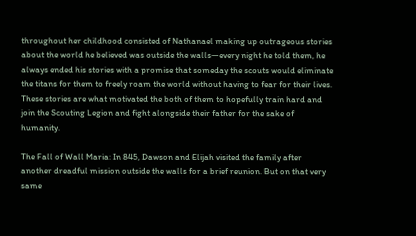throughout her childhood consisted of Nathanael making up outrageous stories about the world he believed was outside the walls—every night he told them, he always ended his stories with a promise that someday the scouts would eliminate the titans for them to freely roam the world without having to fear for their lives. These stories are what motivated the both of them to hopefully train hard and join the Scouting Legion and fight alongside their father for the sake of humanity.

The Fall of Wall Maria: In 845, Dawson and Elijah visited the family after another dreadful mission outside the walls for a brief reunion. But on that very same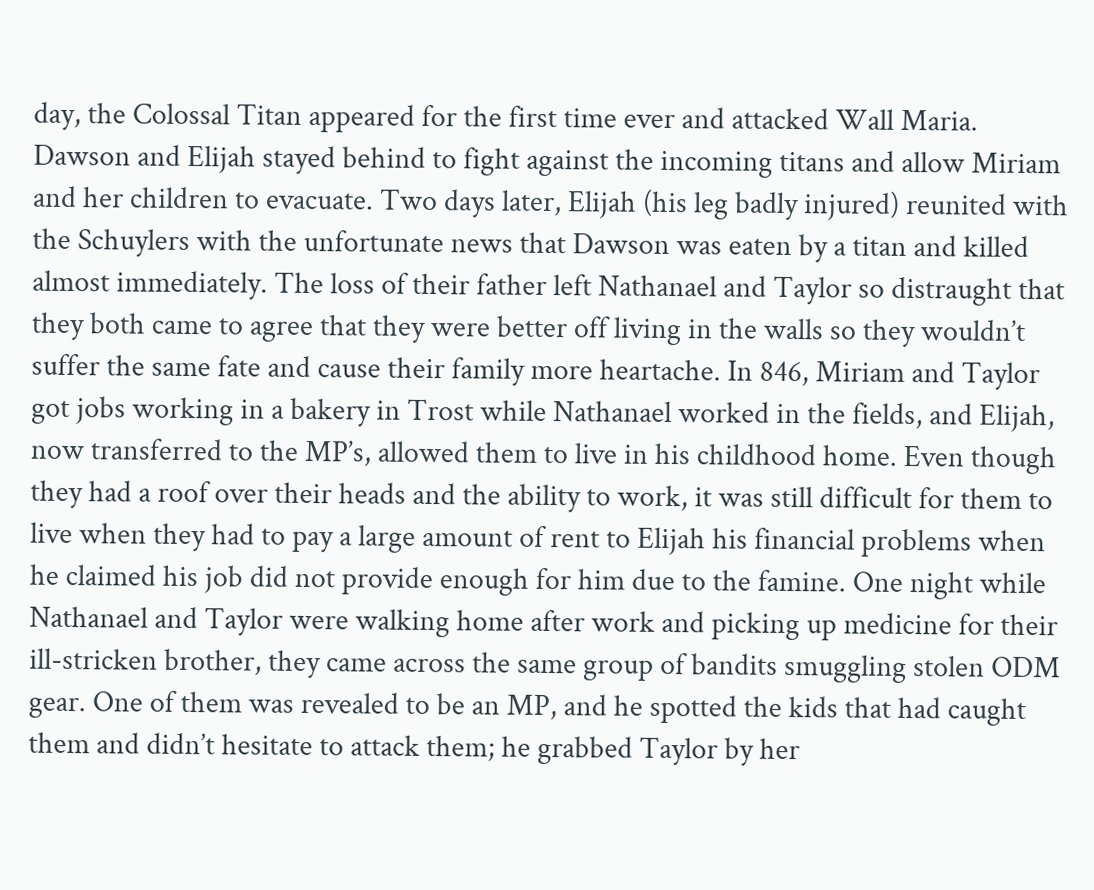day, the Colossal Titan appeared for the first time ever and attacked Wall Maria. Dawson and Elijah stayed behind to fight against the incoming titans and allow Miriam and her children to evacuate. Two days later, Elijah (his leg badly injured) reunited with the Schuylers with the unfortunate news that Dawson was eaten by a titan and killed almost immediately. The loss of their father left Nathanael and Taylor so distraught that they both came to agree that they were better off living in the walls so they wouldn’t suffer the same fate and cause their family more heartache. In 846, Miriam and Taylor got jobs working in a bakery in Trost while Nathanael worked in the fields, and Elijah, now transferred to the MP’s, allowed them to live in his childhood home. Even though they had a roof over their heads and the ability to work, it was still difficult for them to live when they had to pay a large amount of rent to Elijah his financial problems when he claimed his job did not provide enough for him due to the famine. One night while Nathanael and Taylor were walking home after work and picking up medicine for their ill-stricken brother, they came across the same group of bandits smuggling stolen ODM gear. One of them was revealed to be an MP, and he spotted the kids that had caught them and didn’t hesitate to attack them; he grabbed Taylor by her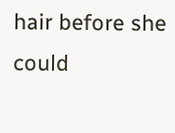hair before she could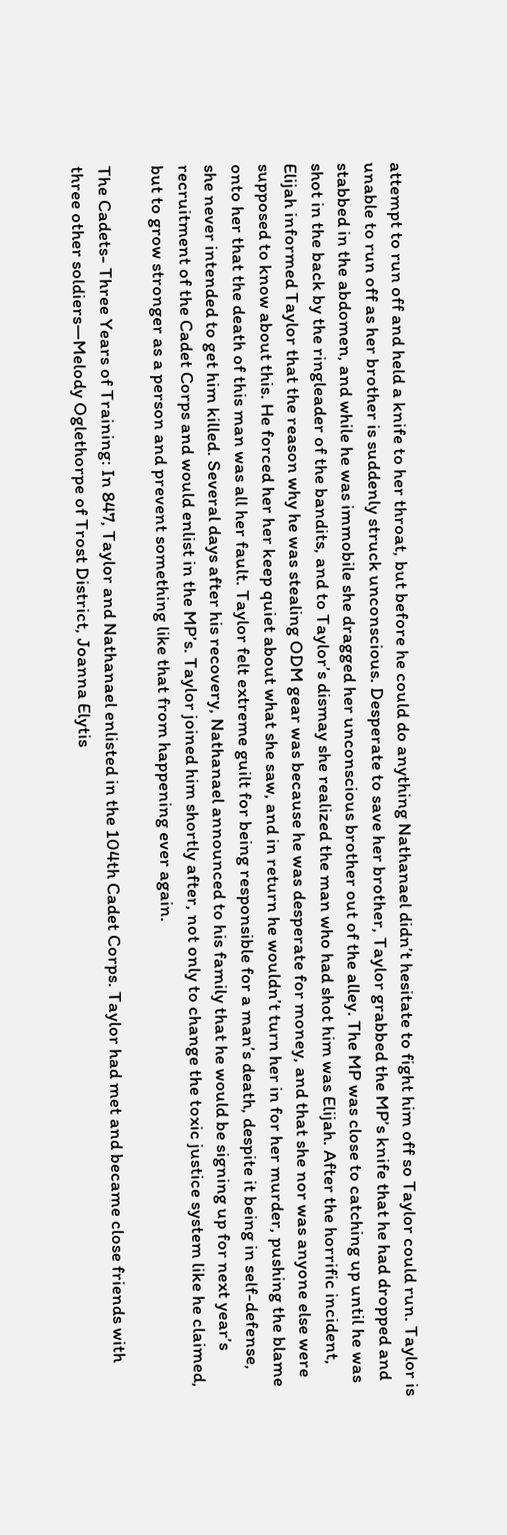attempt to run off and held a knife to her throat, but before he could do anything Nathanael didn’t hesitate to fight him off so Taylor could run. Taylor is unable to run off as her brother is suddenly struck unconscious. Desperate to save her brother, Taylor grabbed the MP’s knife that he had dropped and stabbed in the abdomen, and while he was immobile she dragged her unconscious brother out of the alley. The MP was close to catching up until he was shot in the back by the ringleader of the bandits, and to Taylor’s dismay she realized the man who had shot him was Elijah. After the horrific incident, Elijah informed Taylor that the reason why he was stealing ODM gear was because he was desperate for money, and that she nor was anyone else were supposed to know about this. He forced her her keep quiet about what she saw, and in return he wouldn’t turn her in for her murder, pushing the blame onto her that the death of this man was all her fault. Taylor felt extreme guilt for being responsible for a man’s death, despite it being in self-defense, she never intended to get him killed. Several days after his recovery, Nathanael announced to his family that he would be signing up for next year’s recruitment of the Cadet Corps and would enlist in the MP’s. Taylor joined him shortly after, not only to change the toxic justice system like he claimed, but to grow stronger as a person and prevent something like that from happening ever again.

The Cadets- Three Years of Training: In 847, Taylor and Nathanael enlisted in the 104th Cadet Corps. Taylor had met and became close friends with three other soldiers—Melody Oglethorpe of Trost District, Joanna Elytis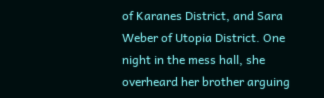of Karanes District, and Sara Weber of Utopia District. One night in the mess hall, she overheard her brother arguing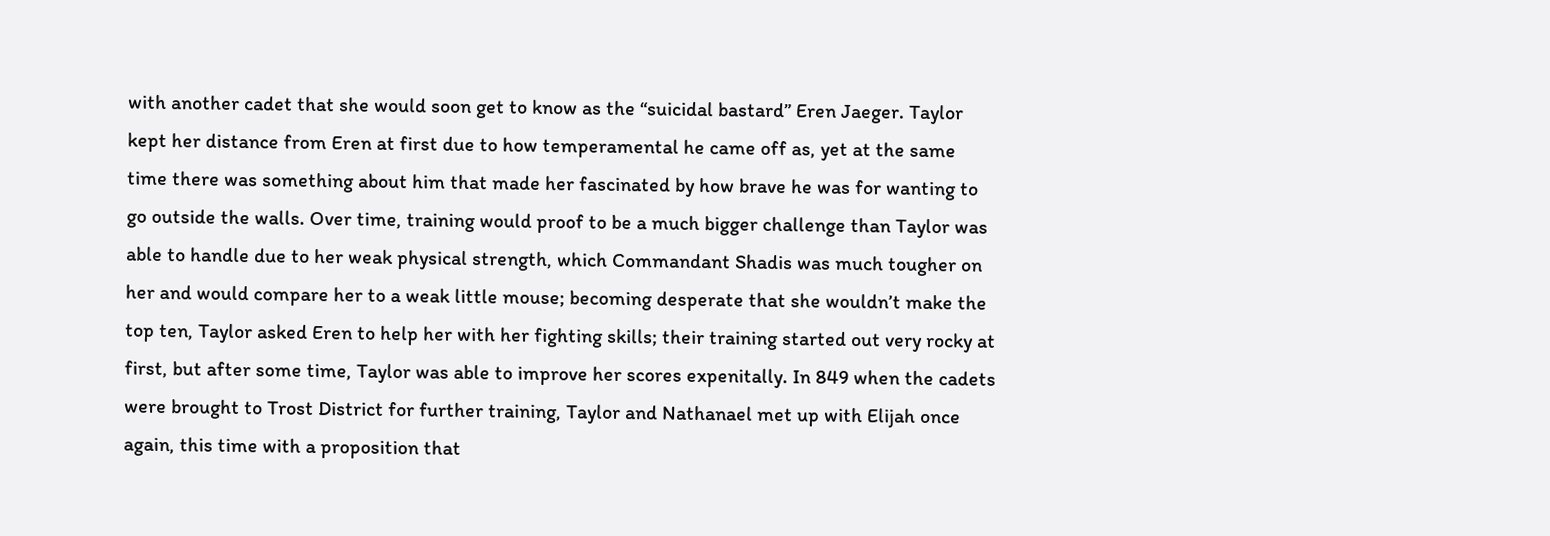with another cadet that she would soon get to know as the “suicidal bastard” Eren Jaeger. Taylor kept her distance from Eren at first due to how temperamental he came off as, yet at the same time there was something about him that made her fascinated by how brave he was for wanting to go outside the walls. Over time, training would proof to be a much bigger challenge than Taylor was able to handle due to her weak physical strength, which Commandant Shadis was much tougher on her and would compare her to a weak little mouse; becoming desperate that she wouldn’t make the top ten, Taylor asked Eren to help her with her fighting skills; their training started out very rocky at first, but after some time, Taylor was able to improve her scores expenitally. In 849 when the cadets were brought to Trost District for further training, Taylor and Nathanael met up with Elijah once again, this time with a proposition that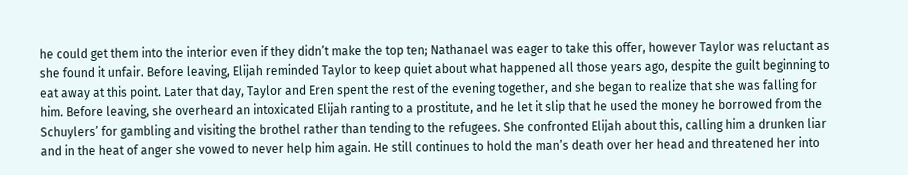he could get them into the interior even if they didn’t make the top ten; Nathanael was eager to take this offer, however Taylor was reluctant as she found it unfair. Before leaving, Elijah reminded Taylor to keep quiet about what happened all those years ago, despite the guilt beginning to eat away at this point. Later that day, Taylor and Eren spent the rest of the evening together, and she began to realize that she was falling for him. Before leaving, she overheard an intoxicated Elijah ranting to a prostitute, and he let it slip that he used the money he borrowed from the Schuylers’ for gambling and visiting the brothel rather than tending to the refugees. She confronted Elijah about this, calling him a drunken liar and in the heat of anger she vowed to never help him again. He still continues to hold the man’s death over her head and threatened her into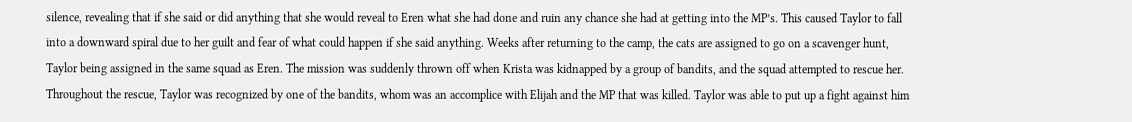silence, revealing that if she said or did anything that she would reveal to Eren what she had done and ruin any chance she had at getting into the MP’s. This caused Taylor to fall into a downward spiral due to her guilt and fear of what could happen if she said anything. Weeks after returning to the camp, the cats are assigned to go on a scavenger hunt, Taylor being assigned in the same squad as Eren. The mission was suddenly thrown off when Krista was kidnapped by a group of bandits, and the squad attempted to rescue her. Throughout the rescue, Taylor was recognized by one of the bandits, whom was an accomplice with Elijah and the MP that was killed. Taylor was able to put up a fight against him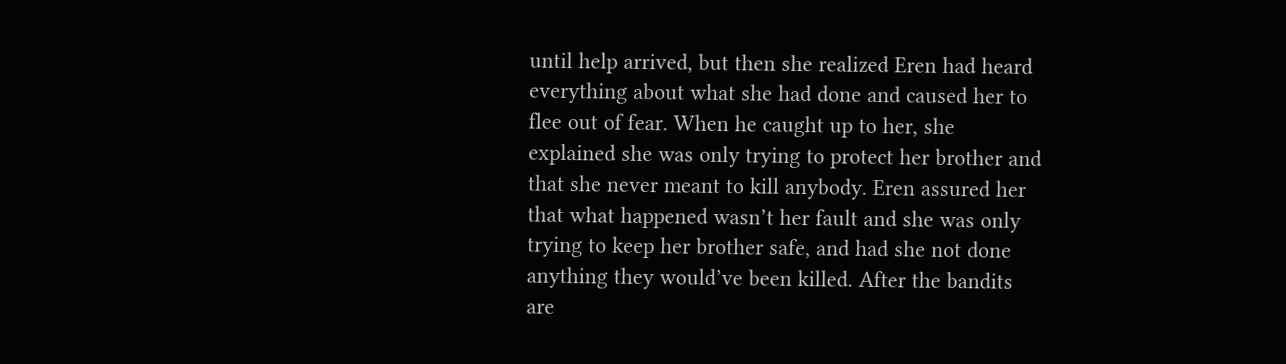until help arrived, but then she realized Eren had heard everything about what she had done and caused her to flee out of fear. When he caught up to her, she explained she was only trying to protect her brother and that she never meant to kill anybody. Eren assured her that what happened wasn’t her fault and she was only trying to keep her brother safe, and had she not done anything they would’ve been killed. After the bandits are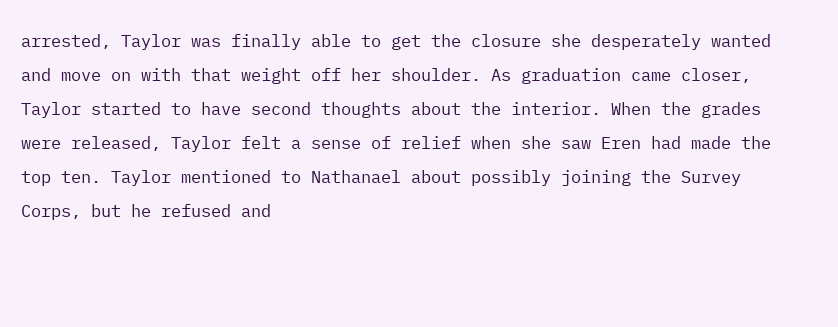arrested, Taylor was finally able to get the closure she desperately wanted and move on with that weight off her shoulder. As graduation came closer, Taylor started to have second thoughts about the interior. When the grades were released, Taylor felt a sense of relief when she saw Eren had made the top ten. Taylor mentioned to Nathanael about possibly joining the Survey Corps, but he refused and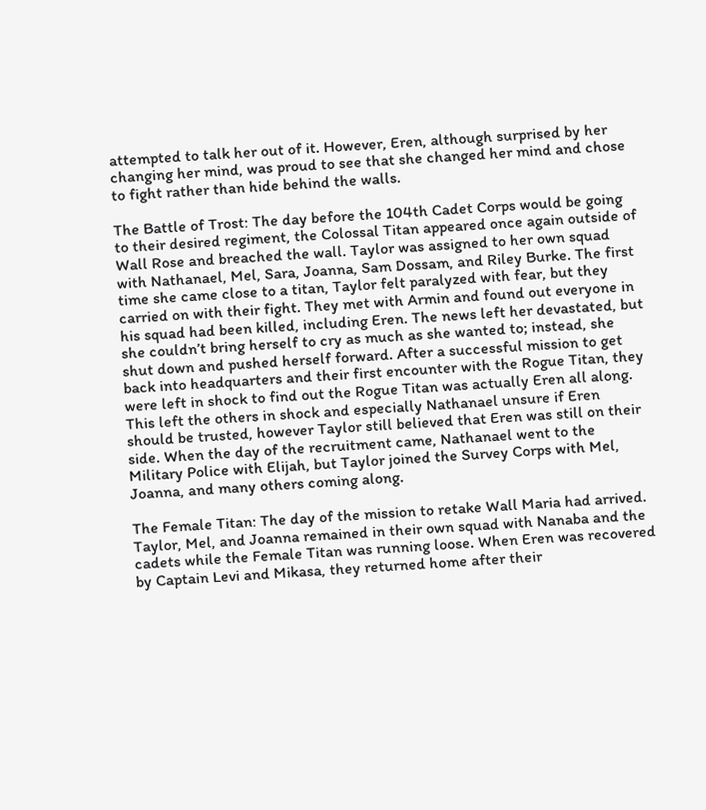attempted to talk her out of it. However, Eren, although surprised by her changing her mind, was proud to see that she changed her mind and chose to fight rather than hide behind the walls.

The Battle of Trost: The day before the 104th Cadet Corps would be going to their desired regiment, the Colossal Titan appeared once again outside of Wall Rose and breached the wall. Taylor was assigned to her own squad with Nathanael, Mel, Sara, Joanna, Sam Dossam, and Riley Burke. The first time she came close to a titan, Taylor felt paralyzed with fear, but they carried on with their fight. They met with Armin and found out everyone in his squad had been killed, including Eren. The news left her devastated, but she couldn’t bring herself to cry as much as she wanted to; instead, she shut down and pushed herself forward. After a successful mission to get back into headquarters and their first encounter with the Rogue Titan, they were left in shock to find out the Rogue Titan was actually Eren all along. This left the others in shock and especially Nathanael unsure if Eren should be trusted, however Taylor still believed that Eren was still on their side. When the day of the recruitment came, Nathanael went to the Military Police with Elijah, but Taylor joined the Survey Corps with Mel, Joanna, and many others coming along.

The Female Titan: The day of the mission to retake Wall Maria had arrived. Taylor, Mel, and Joanna remained in their own squad with Nanaba and the cadets while the Female Titan was running loose. When Eren was recovered by Captain Levi and Mikasa, they returned home after their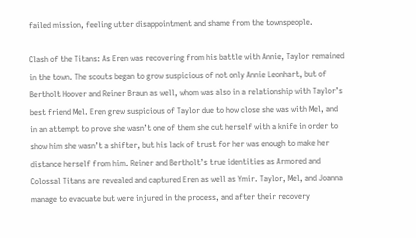failed mission, feeling utter disappointment and shame from the townspeople.

Clash of the Titans: As Eren was recovering from his battle with Annie, Taylor remained in the town. The scouts began to grow suspicious of not only Annie Leonhart, but of Bertholt Hoover and Reiner Braun as well, whom was also in a relationship with Taylor’s best friend Mel. Eren grew suspicious of Taylor due to how close she was with Mel, and in an attempt to prove she wasn’t one of them she cut herself with a knife in order to show him she wasn’t a shifter, but his lack of trust for her was enough to make her distance herself from him. Reiner and Bertholt’s true identities as Armored and Colossal Titans are revealed and captured Eren as well as Ymir. Taylor, Mel, and Joanna manage to evacuate but were injured in the process, and after their recovery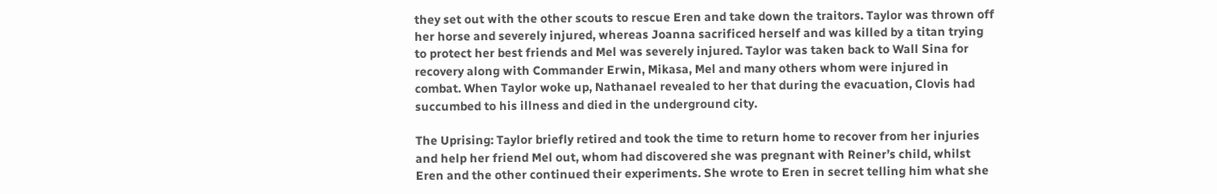they set out with the other scouts to rescue Eren and take down the traitors. Taylor was thrown off her horse and severely injured, whereas Joanna sacrificed herself and was killed by a titan trying to protect her best friends and Mel was severely injured. Taylor was taken back to Wall Sina for recovery along with Commander Erwin, Mikasa, Mel and many others whom were injured in combat. When Taylor woke up, Nathanael revealed to her that during the evacuation, Clovis had succumbed to his illness and died in the underground city.

The Uprising: Taylor briefly retired and took the time to return home to recover from her injuries and help her friend Mel out, whom had discovered she was pregnant with Reiner’s child, whilst Eren and the other continued their experiments. She wrote to Eren in secret telling him what she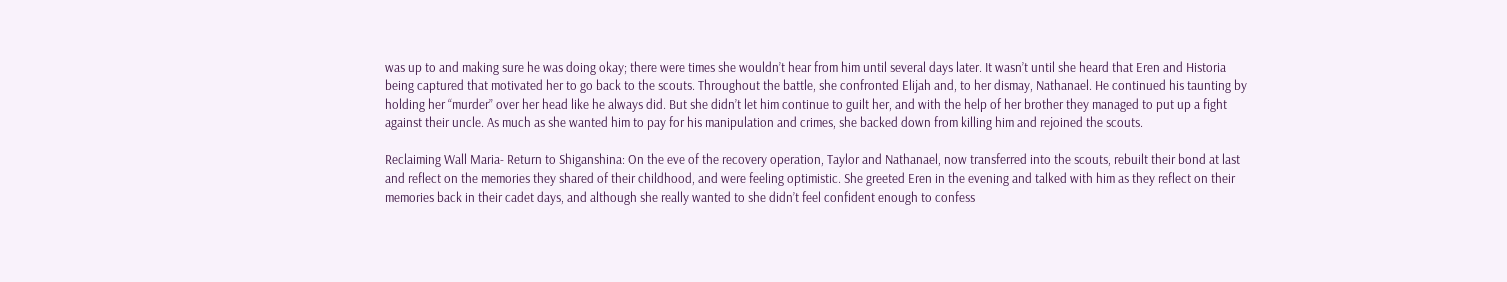was up to and making sure he was doing okay; there were times she wouldn’t hear from him until several days later. It wasn’t until she heard that Eren and Historia being captured that motivated her to go back to the scouts. Throughout the battle, she confronted Elijah and, to her dismay, Nathanael. He continued his taunting by holding her “murder” over her head like he always did. But she didn’t let him continue to guilt her, and with the help of her brother they managed to put up a fight against their uncle. As much as she wanted him to pay for his manipulation and crimes, she backed down from killing him and rejoined the scouts.

Reclaiming Wall Maria- Return to Shiganshina: On the eve of the recovery operation, Taylor and Nathanael, now transferred into the scouts, rebuilt their bond at last and reflect on the memories they shared of their childhood, and were feeling optimistic. She greeted Eren in the evening and talked with him as they reflect on their memories back in their cadet days, and although she really wanted to she didn’t feel confident enough to confess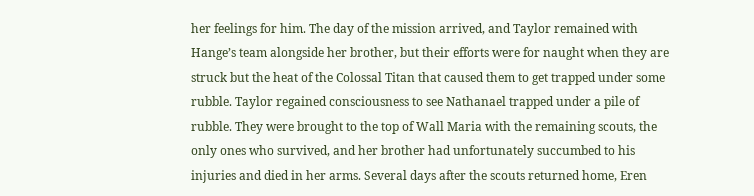her feelings for him. The day of the mission arrived, and Taylor remained with Hange’s team alongside her brother, but their efforts were for naught when they are struck but the heat of the Colossal Titan that caused them to get trapped under some rubble. Taylor regained consciousness to see Nathanael trapped under a pile of rubble. They were brought to the top of Wall Maria with the remaining scouts, the only ones who survived, and her brother had unfortunately succumbed to his injuries and died in her arms. Several days after the scouts returned home, Eren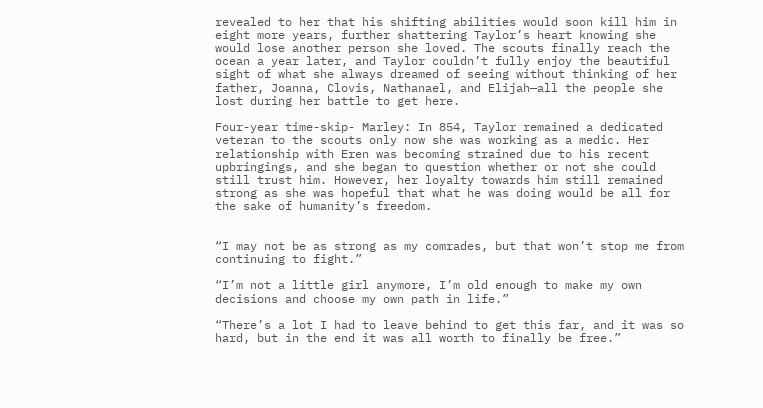revealed to her that his shifting abilities would soon kill him in eight more years, further shattering Taylor’s heart knowing she would lose another person she loved. The scouts finally reach the ocean a year later, and Taylor couldn’t fully enjoy the beautiful sight of what she always dreamed of seeing without thinking of her father, Joanna, Clovis, Nathanael, and Elijah—all the people she lost during her battle to get here.

Four-year time-skip- Marley: In 854, Taylor remained a dedicated veteran to the scouts only now she was working as a medic. Her relationship with Eren was becoming strained due to his recent upbringings, and she began to question whether or not she could still trust him. However, her loyalty towards him still remained strong as she was hopeful that what he was doing would be all for the sake of humanity’s freedom.


“I may not be as strong as my comrades, but that won’t stop me from continuing to fight.”

“I’m not a little girl anymore, I’m old enough to make my own decisions and choose my own path in life.”

“There’s a lot I had to leave behind to get this far, and it was so hard, but in the end it was all worth to finally be free.”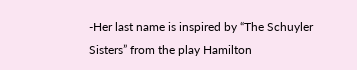-Her last name is inspired by “The Schuyler Sisters” from the play Hamilton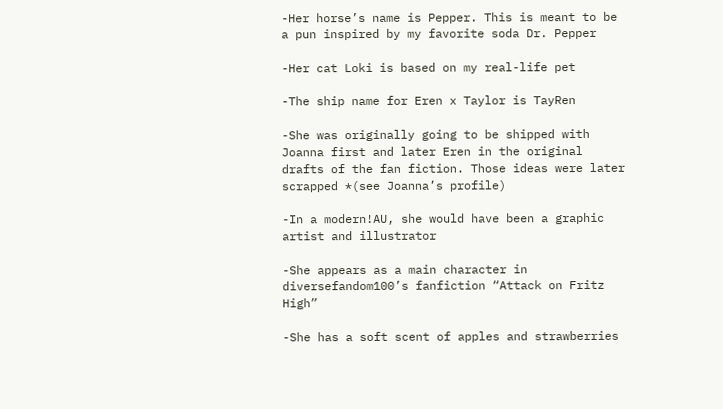-Her horse’s name is Pepper. This is meant to be a pun inspired by my favorite soda Dr. Pepper

-Her cat Loki is based on my real-life pet

-The ship name for Eren x Taylor is TayRen

-She was originally going to be shipped with Joanna first and later Eren in the original drafts of the fan fiction. Those ideas were later scrapped *(see Joanna’s profile)

-In a modern!AU, she would have been a graphic artist and illustrator

-She appears as a main character in diversefandom100’s fanfiction “Attack on Fritz High”

-She has a soft scent of apples and strawberries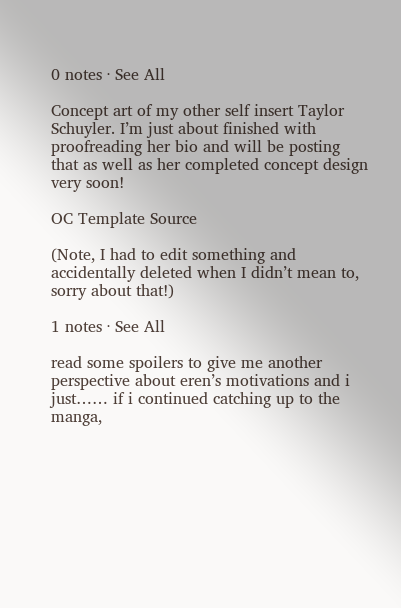0 notes · See All

Concept art of my other self insert Taylor Schuyler. I’m just about finished with proofreading her bio and will be posting that as well as her completed concept design very soon!

OC Template Source

(Note, I had to edit something and accidentally deleted when I didn’t mean to, sorry about that!)

1 notes · See All

read some spoilers to give me another perspective about eren’s motivations and i just…… if i continued catching up to the manga,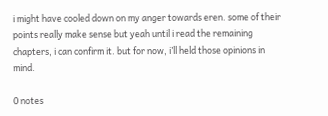i might have cooled down on my anger towards eren. some of their points really make sense but yeah until i read the remaining chapters, i can confirm it. but for now, i’ll held those opinions in mind.

0 notes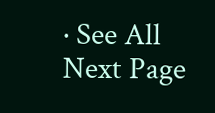· See All
Next Page